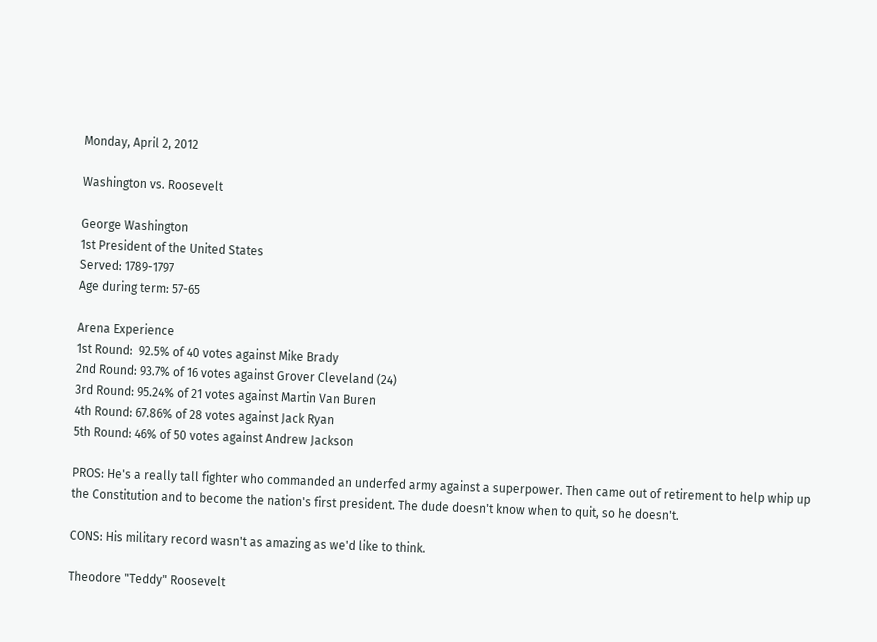Monday, April 2, 2012

Washington vs. Roosevelt

George Washington
1st President of the United States
Served: 1789-1797
Age during term: 57-65

Arena Experience
1st Round:  92.5% of 40 votes against Mike Brady
2nd Round: 93.7% of 16 votes against Grover Cleveland (24)
3rd Round: 95.24% of 21 votes against Martin Van Buren
4th Round: 67.86% of 28 votes against Jack Ryan
5th Round: 46% of 50 votes against Andrew Jackson

PROS: He's a really tall fighter who commanded an underfed army against a superpower. Then came out of retirement to help whip up the Constitution and to become the nation's first president. The dude doesn't know when to quit, so he doesn't.

CONS: His military record wasn't as amazing as we'd like to think.

Theodore "Teddy" Roosevelt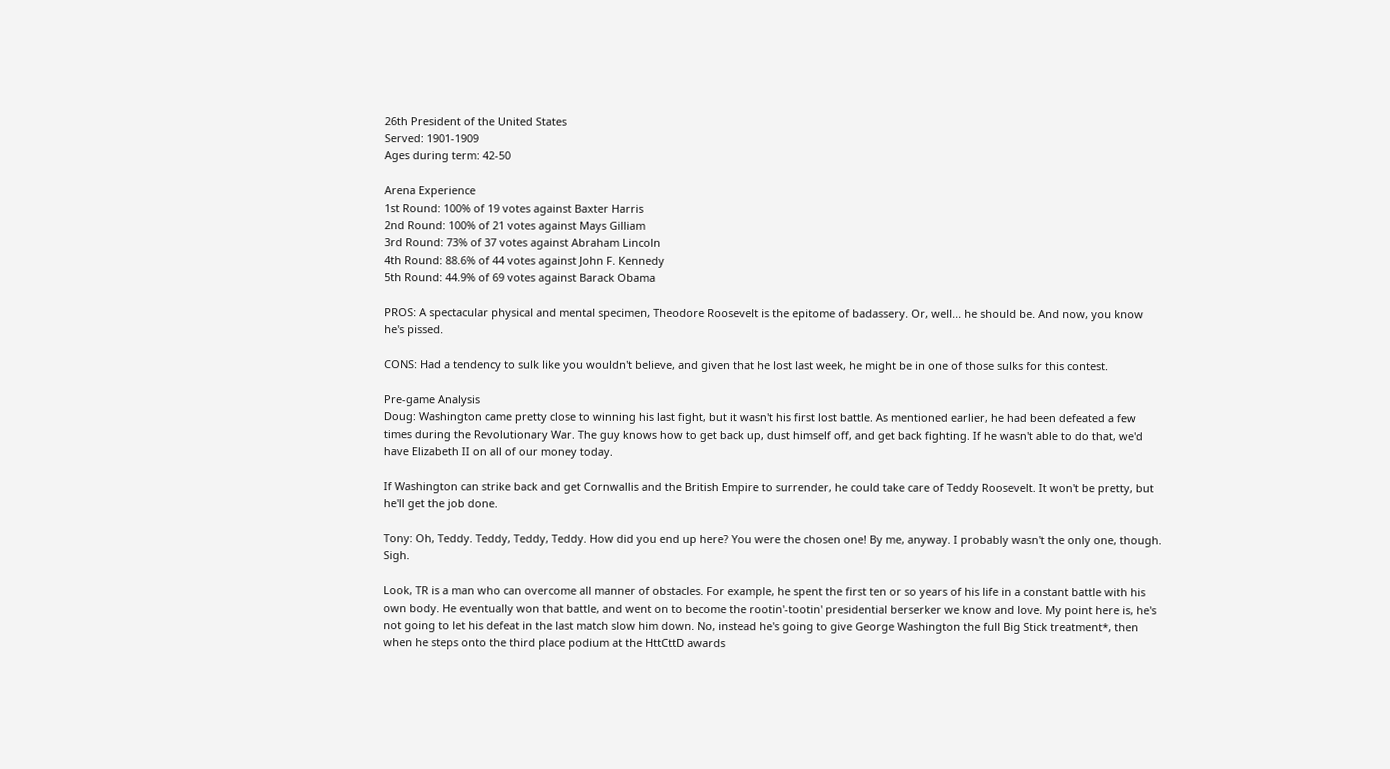26th President of the United States
Served: 1901-1909
Ages during term: 42-50

Arena Experience
1st Round: 100% of 19 votes against Baxter Harris
2nd Round: 100% of 21 votes against Mays Gilliam
3rd Round: 73% of 37 votes against Abraham Lincoln
4th Round: 88.6% of 44 votes against John F. Kennedy
5th Round: 44.9% of 69 votes against Barack Obama

PROS: A spectacular physical and mental specimen, Theodore Roosevelt is the epitome of badassery. Or, well... he should be. And now, you know he's pissed.

CONS: Had a tendency to sulk like you wouldn't believe, and given that he lost last week, he might be in one of those sulks for this contest.

Pre-game Analysis
Doug: Washington came pretty close to winning his last fight, but it wasn't his first lost battle. As mentioned earlier, he had been defeated a few times during the Revolutionary War. The guy knows how to get back up, dust himself off, and get back fighting. If he wasn't able to do that, we'd have Elizabeth II on all of our money today.

If Washington can strike back and get Cornwallis and the British Empire to surrender, he could take care of Teddy Roosevelt. It won't be pretty, but he'll get the job done.

Tony: Oh, Teddy. Teddy, Teddy, Teddy. How did you end up here? You were the chosen one! By me, anyway. I probably wasn't the only one, though. Sigh.

Look, TR is a man who can overcome all manner of obstacles. For example, he spent the first ten or so years of his life in a constant battle with his own body. He eventually won that battle, and went on to become the rootin'-tootin' presidential berserker we know and love. My point here is, he's not going to let his defeat in the last match slow him down. No, instead he's going to give George Washington the full Big Stick treatment*, then when he steps onto the third place podium at the HttCttD awards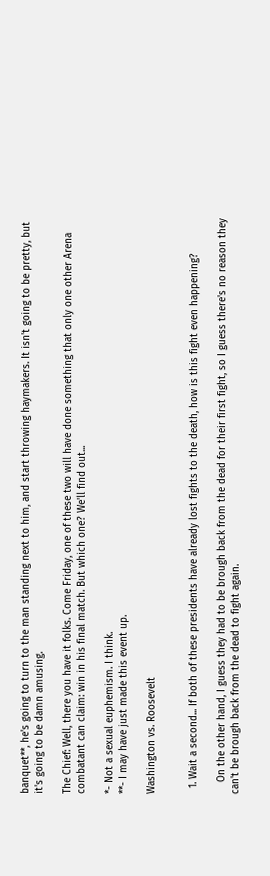banquet**, he's going to turn to the man standing next to him, and start throwing haymakers. It isn't going to be pretty, but it's going to be damn amusing.

The Chief: Well, there you have it folks. Come Friday, one of these two will have done something that only one other Arena combatant can claim: win in his final match. But which one? We'll find out...

*- Not a sexual euphemism. I think.
**- I may have just made this event up.

Washington vs. Roosevelt


  1. Wait a second... If both of these presidents have already lost fights to the death, how is this fight even happening?

    On the other hand, I guess they had to be brough back from the dead for their first fight, so I guess there's no reason they can't be brough back from the dead to fight again.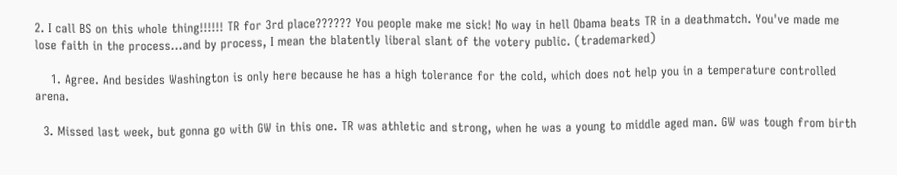2. I call BS on this whole thing!!!!!! TR for 3rd place?????? You people make me sick! No way in hell Obama beats TR in a deathmatch. You've made me lose faith in the process...and by process, I mean the blatently liberal slant of the votery public. (trademarked)

    1. Agree. And besides Washington is only here because he has a high tolerance for the cold, which does not help you in a temperature controlled arena.

  3. Missed last week, but gonna go with GW in this one. TR was athletic and strong, when he was a young to middle aged man. GW was tough from birth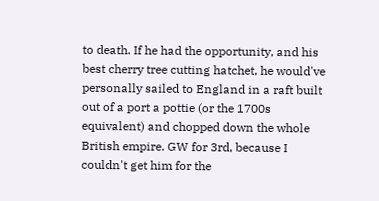to death. If he had the opportunity, and his best cherry tree cutting hatchet, he would've personally sailed to England in a raft built out of a port a pottie (or the 1700s equivalent) and chopped down the whole British empire. GW for 3rd, because I couldn't get him for the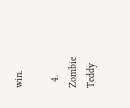win.

  4. Zombie Teddy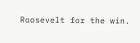Roosevelt for the win.